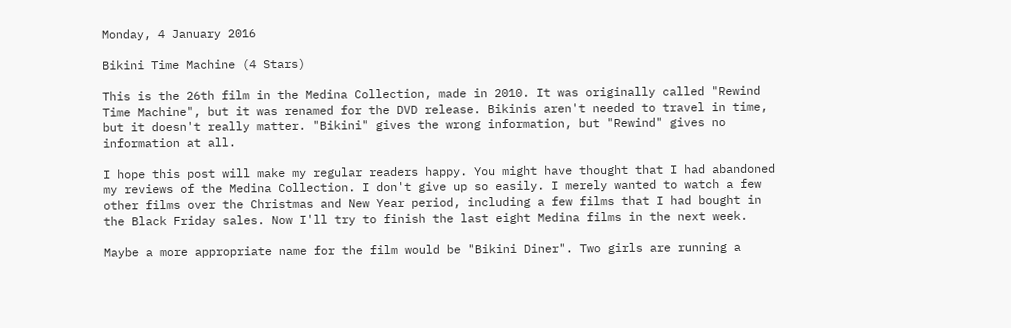Monday, 4 January 2016

Bikini Time Machine (4 Stars)

This is the 26th film in the Medina Collection, made in 2010. It was originally called "Rewind Time Machine", but it was renamed for the DVD release. Bikinis aren't needed to travel in time, but it doesn't really matter. "Bikini" gives the wrong information, but "Rewind" gives no information at all.

I hope this post will make my regular readers happy. You might have thought that I had abandoned my reviews of the Medina Collection. I don't give up so easily. I merely wanted to watch a few other films over the Christmas and New Year period, including a few films that I had bought in the Black Friday sales. Now I'll try to finish the last eight Medina films in the next week.

Maybe a more appropriate name for the film would be "Bikini Diner". Two girls are running a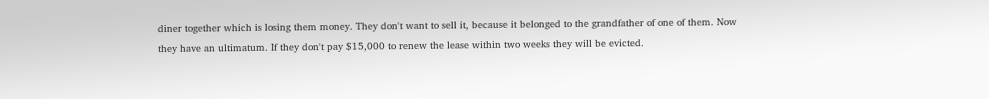diner together which is losing them money. They don't want to sell it, because it belonged to the grandfather of one of them. Now they have an ultimatum. If they don't pay $15,000 to renew the lease within two weeks they will be evicted.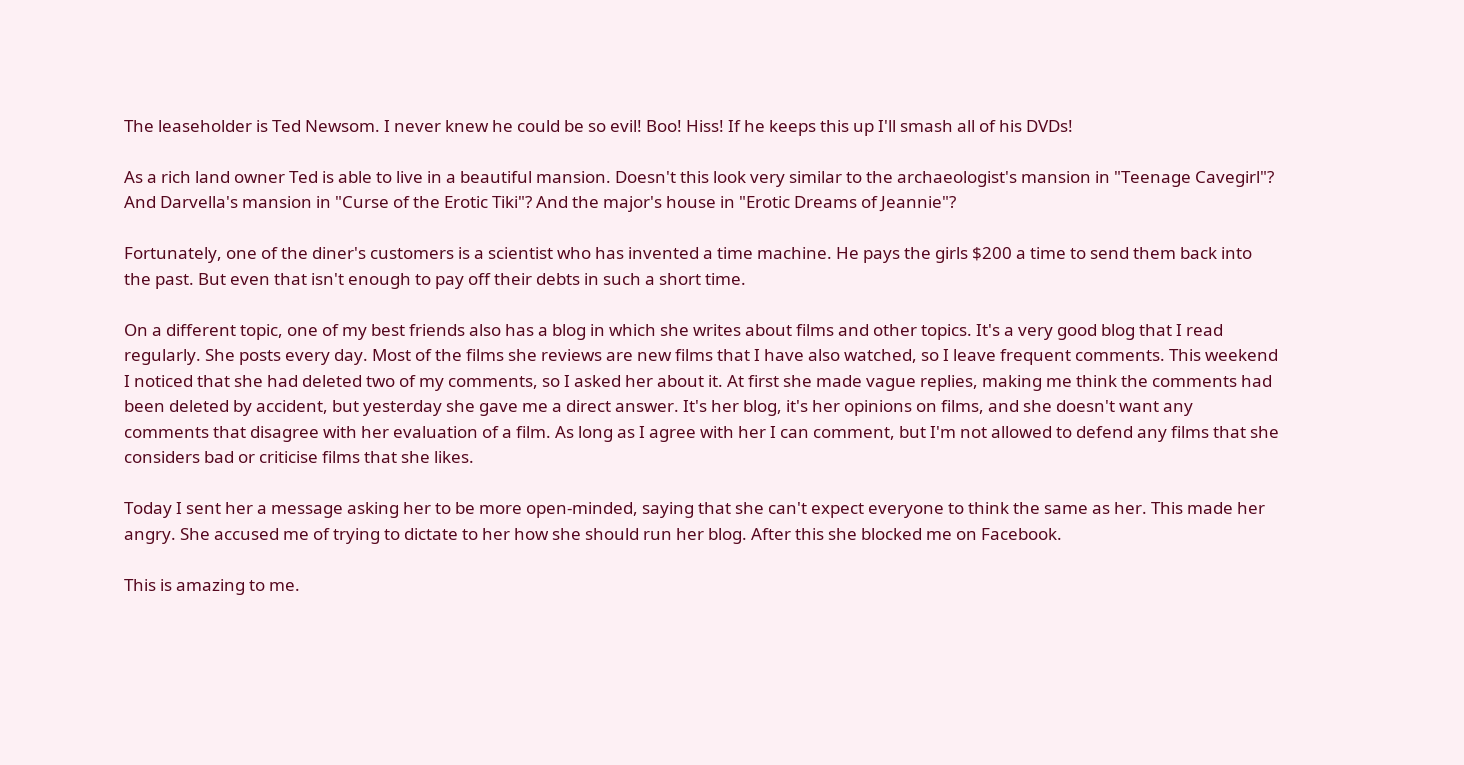The leaseholder is Ted Newsom. I never knew he could be so evil! Boo! Hiss! If he keeps this up I'll smash all of his DVDs!

As a rich land owner Ted is able to live in a beautiful mansion. Doesn't this look very similar to the archaeologist's mansion in "Teenage Cavegirl"? And Darvella's mansion in "Curse of the Erotic Tiki"? And the major's house in "Erotic Dreams of Jeannie"?

Fortunately, one of the diner's customers is a scientist who has invented a time machine. He pays the girls $200 a time to send them back into the past. But even that isn't enough to pay off their debts in such a short time.

On a different topic, one of my best friends also has a blog in which she writes about films and other topics. It's a very good blog that I read regularly. She posts every day. Most of the films she reviews are new films that I have also watched, so I leave frequent comments. This weekend I noticed that she had deleted two of my comments, so I asked her about it. At first she made vague replies, making me think the comments had been deleted by accident, but yesterday she gave me a direct answer. It's her blog, it's her opinions on films, and she doesn't want any comments that disagree with her evaluation of a film. As long as I agree with her I can comment, but I'm not allowed to defend any films that she considers bad or criticise films that she likes.

Today I sent her a message asking her to be more open-minded, saying that she can't expect everyone to think the same as her. This made her angry. She accused me of trying to dictate to her how she should run her blog. After this she blocked me on Facebook.

This is amazing to me.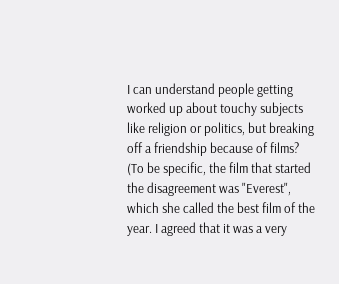I can understand people getting worked up about touchy subjects like religion or politics, but breaking off a friendship because of films? (To be specific, the film that started the disagreement was "Everest", which she called the best film of the year. I agreed that it was a very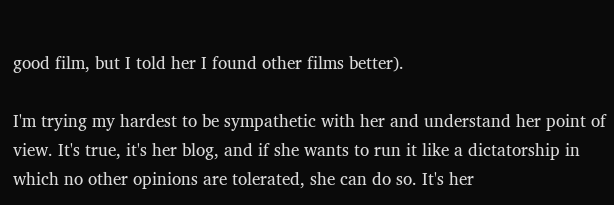good film, but I told her I found other films better).

I'm trying my hardest to be sympathetic with her and understand her point of view. It's true, it's her blog, and if she wants to run it like a dictatorship in which no other opinions are tolerated, she can do so. It's her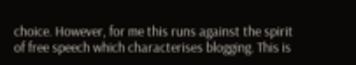choice. However, for me this runs against the spirit of free speech which characterises blogging. This is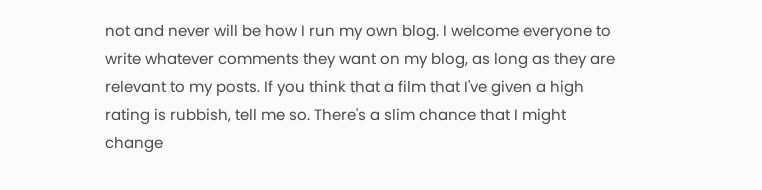not and never will be how I run my own blog. I welcome everyone to write whatever comments they want on my blog, as long as they are relevant to my posts. If you think that a film that I've given a high rating is rubbish, tell me so. There's a slim chance that I might change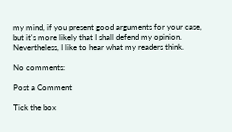my mind, if you present good arguments for your case, but it's more likely that I shall defend my opinion. Nevertheless, I like to hear what my readers think.

No comments:

Post a Comment

Tick the box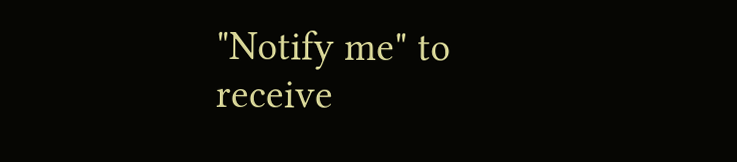"Notify me" to receive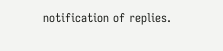notification of replies.